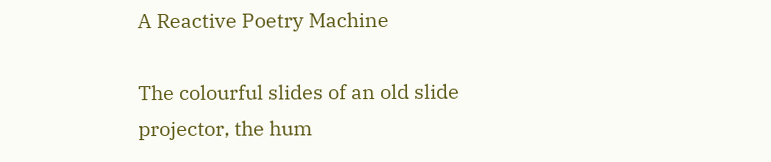A Reactive Poetry Machine

The colourful slides of an old slide projector, the hum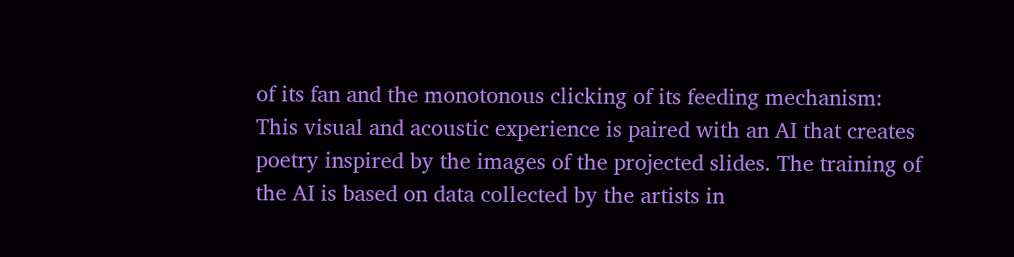of its fan and the monotonous clicking of its feeding mechanism: This visual and acoustic experience is paired with an AI that creates poetry inspired by the images of the projected slides. The training of the AI is based on data collected by the artists in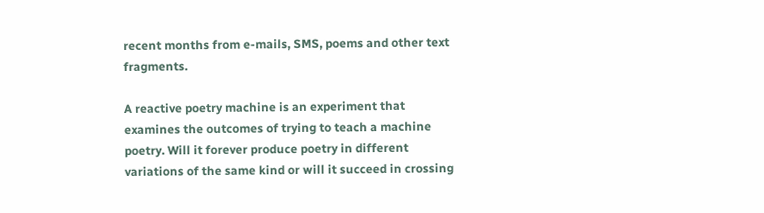recent months from e-mails, SMS, poems and other text fragments.

A reactive poetry machine is an experiment that examines the outcomes of trying to teach a machine poetry. Will it forever produce poetry in different variations of the same kind or will it succeed in crossing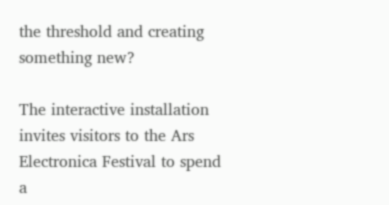the threshold and creating something new?

The interactive installation invites visitors to the Ars Electronica Festival to spend a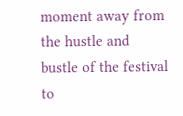moment away from the hustle and bustle of the festival to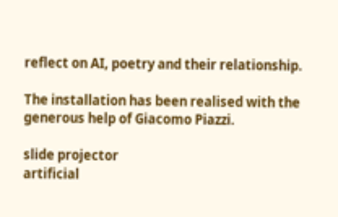reflect on AI, poetry and their relationship.

The installation has been realised with the generous help of Giacomo Piazzi.

slide projector
artificial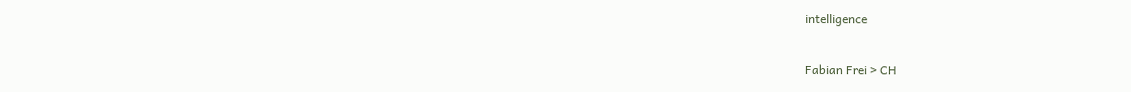intelligence

Fabian Frei > CH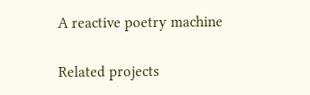A reactive poetry machine

Related projects